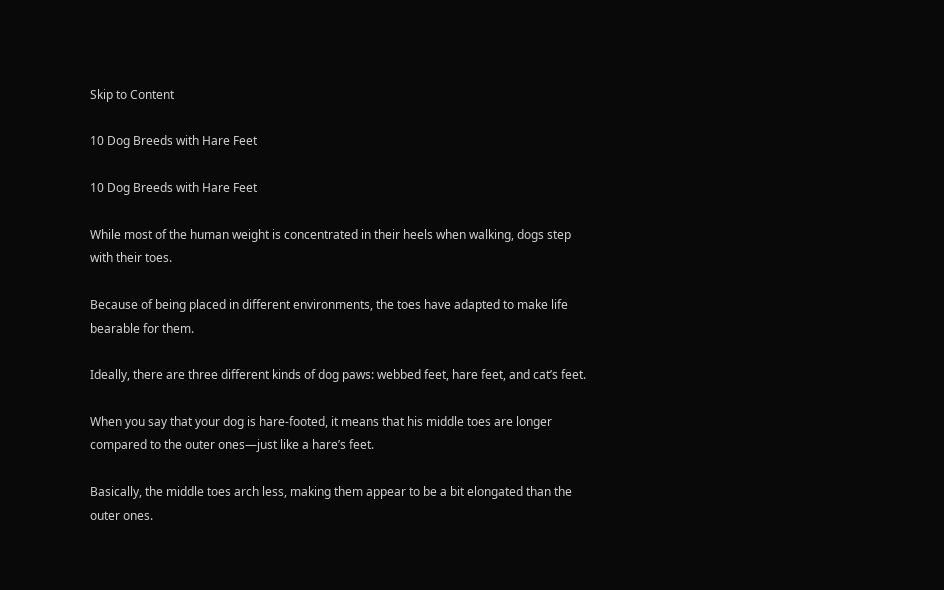Skip to Content

10 Dog Breeds with Hare Feet

10 Dog Breeds with Hare Feet

While most of the human weight is concentrated in their heels when walking, dogs step with their toes.

Because of being placed in different environments, the toes have adapted to make life bearable for them.

Ideally, there are three different kinds of dog paws: webbed feet, hare feet, and cat’s feet.

When you say that your dog is hare-footed, it means that his middle toes are longer compared to the outer ones—just like a hare’s feet.

Basically, the middle toes arch less, making them appear to be a bit elongated than the outer ones.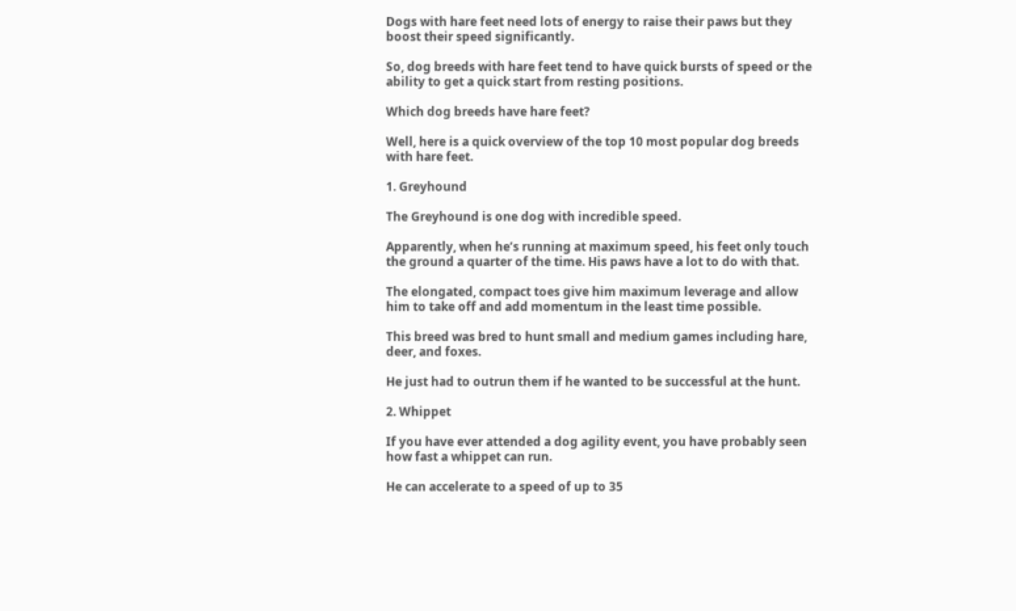Dogs with hare feet need lots of energy to raise their paws but they boost their speed significantly.

So, dog breeds with hare feet tend to have quick bursts of speed or the ability to get a quick start from resting positions.

Which dog breeds have hare feet?

Well, here is a quick overview of the top 10 most popular dog breeds with hare feet.

1. Greyhound

The Greyhound is one dog with incredible speed.

Apparently, when he’s running at maximum speed, his feet only touch the ground a quarter of the time. His paws have a lot to do with that.

The elongated, compact toes give him maximum leverage and allow him to take off and add momentum in the least time possible.

This breed was bred to hunt small and medium games including hare, deer, and foxes.

He just had to outrun them if he wanted to be successful at the hunt.

2. Whippet

If you have ever attended a dog agility event, you have probably seen how fast a whippet can run.

He can accelerate to a speed of up to 35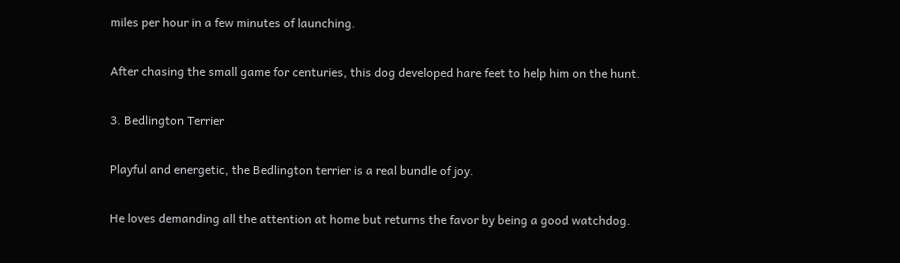miles per hour in a few minutes of launching.

After chasing the small game for centuries, this dog developed hare feet to help him on the hunt.

3. Bedlington Terrier

Playful and energetic, the Bedlington terrier is a real bundle of joy.

He loves demanding all the attention at home but returns the favor by being a good watchdog.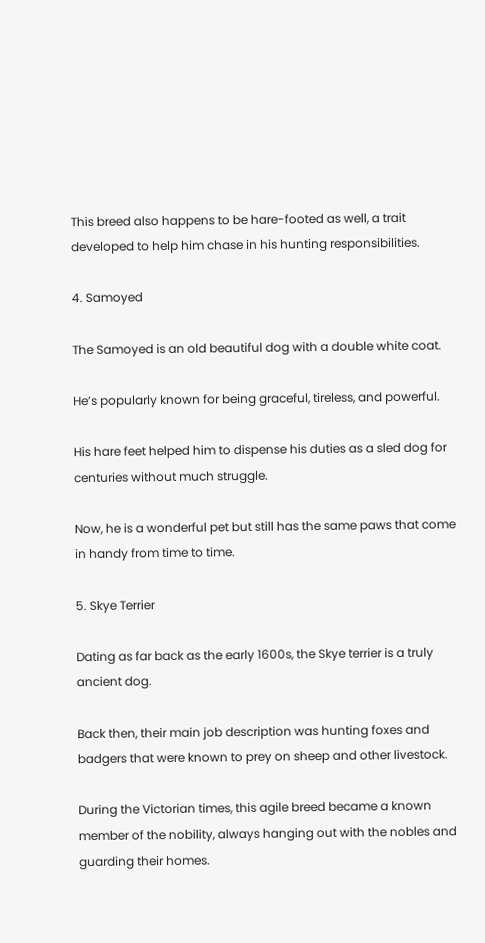This breed also happens to be hare-footed as well, a trait developed to help him chase in his hunting responsibilities.

4. Samoyed

The Samoyed is an old beautiful dog with a double white coat.

He’s popularly known for being graceful, tireless, and powerful.

His hare feet helped him to dispense his duties as a sled dog for centuries without much struggle.

Now, he is a wonderful pet but still has the same paws that come in handy from time to time.

5. Skye Terrier

Dating as far back as the early 1600s, the Skye terrier is a truly ancient dog.

Back then, their main job description was hunting foxes and badgers that were known to prey on sheep and other livestock.

During the Victorian times, this agile breed became a known member of the nobility, always hanging out with the nobles and guarding their homes.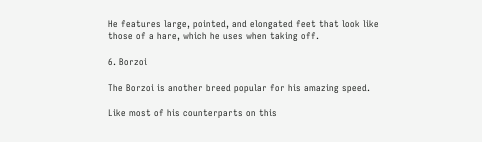He features large, pointed, and elongated feet that look like those of a hare, which he uses when taking off.

6. Borzoi

The Borzoi is another breed popular for his amazing speed.

Like most of his counterparts on this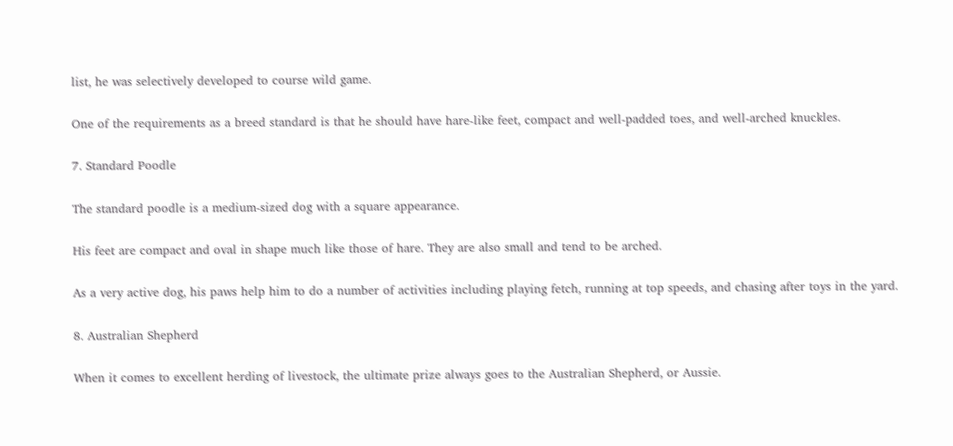list, he was selectively developed to course wild game.

One of the requirements as a breed standard is that he should have hare-like feet, compact and well-padded toes, and well-arched knuckles.

7. Standard Poodle

The standard poodle is a medium-sized dog with a square appearance.

His feet are compact and oval in shape much like those of hare. They are also small and tend to be arched.

As a very active dog, his paws help him to do a number of activities including playing fetch, running at top speeds, and chasing after toys in the yard.

8. Australian Shepherd

When it comes to excellent herding of livestock, the ultimate prize always goes to the Australian Shepherd, or Aussie.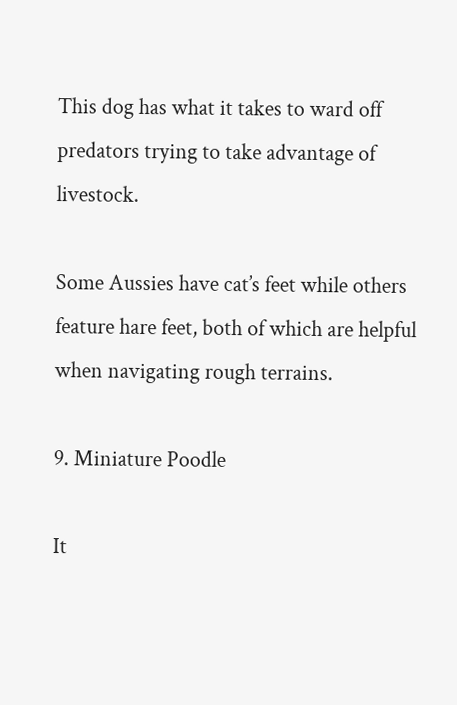This dog has what it takes to ward off predators trying to take advantage of livestock.

Some Aussies have cat’s feet while others feature hare feet, both of which are helpful when navigating rough terrains.

9. Miniature Poodle

It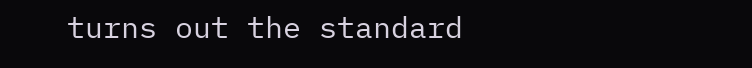turns out the standard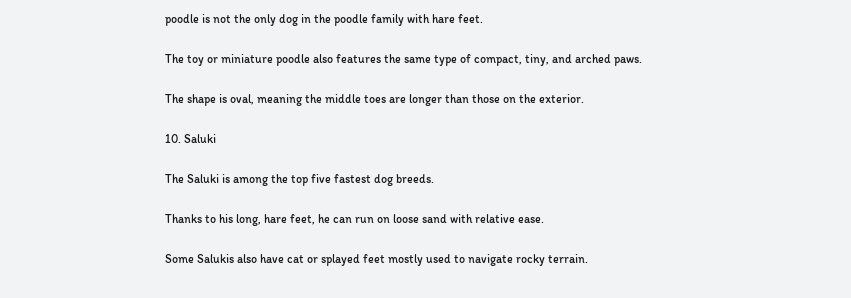poodle is not the only dog in the poodle family with hare feet.

The toy or miniature poodle also features the same type of compact, tiny, and arched paws.

The shape is oval, meaning the middle toes are longer than those on the exterior.

10. Saluki

The Saluki is among the top five fastest dog breeds.

Thanks to his long, hare feet, he can run on loose sand with relative ease.

Some Salukis also have cat or splayed feet mostly used to navigate rocky terrain.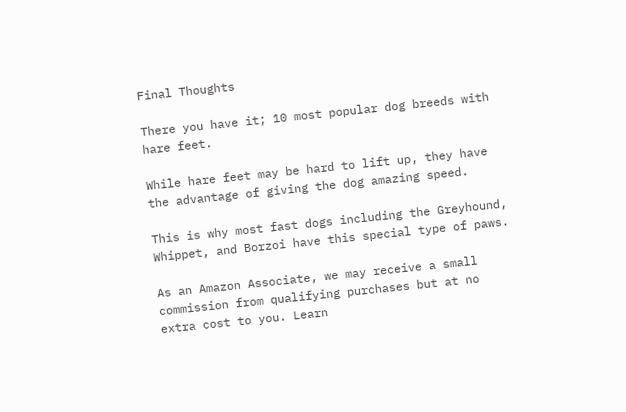Final Thoughts

There you have it; 10 most popular dog breeds with hare feet.

While hare feet may be hard to lift up, they have the advantage of giving the dog amazing speed.

This is why most fast dogs including the Greyhound, Whippet, and Borzoi have this special type of paws.

As an Amazon Associate, we may receive a small commission from qualifying purchases but at no extra cost to you. Learn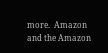more.  Amazon and the Amazon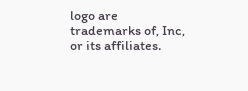logo are trademarks of, Inc, or its affiliates.